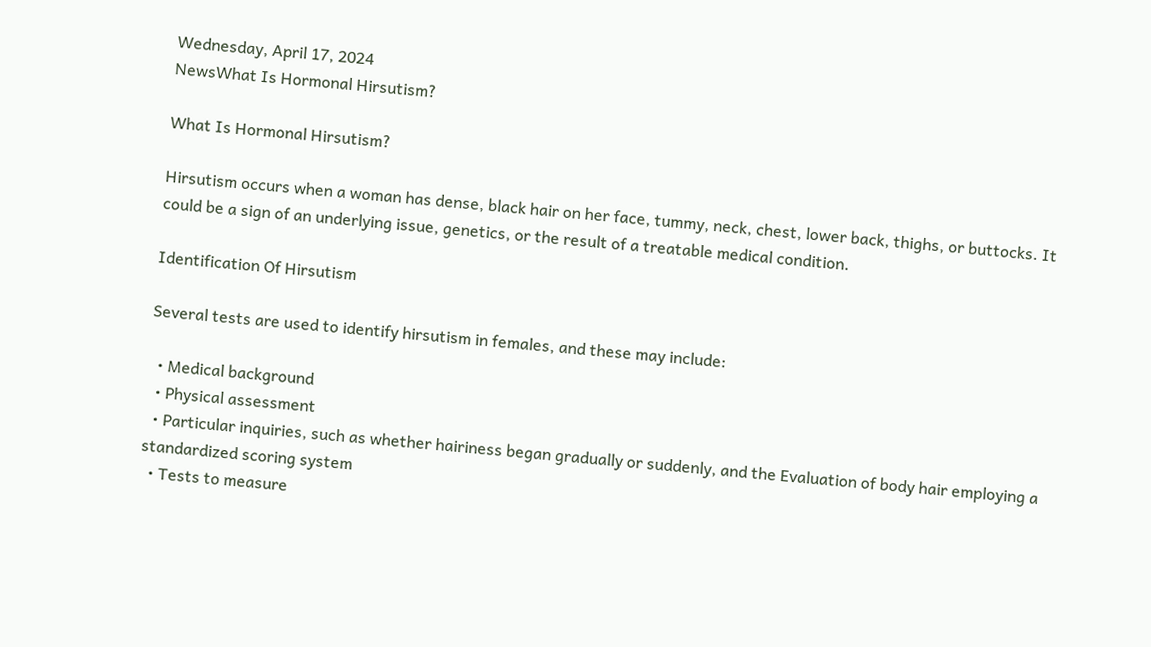Wednesday, April 17, 2024
NewsWhat Is Hormonal Hirsutism?

What Is Hormonal Hirsutism?

Hirsutism occurs when a woman has dense, black hair on her face, tummy, neck, chest, lower back, thighs, or buttocks. It could be a sign of an underlying issue, genetics, or the result of a treatable medical condition.

Identification Of Hirsutism

Several tests are used to identify hirsutism in females, and these may include:

  • Medical background
  • Physical assessment
  • Particular inquiries, such as whether hairiness began gradually or suddenly, and the Evaluation of body hair employing a standardized scoring system
  • Tests to measure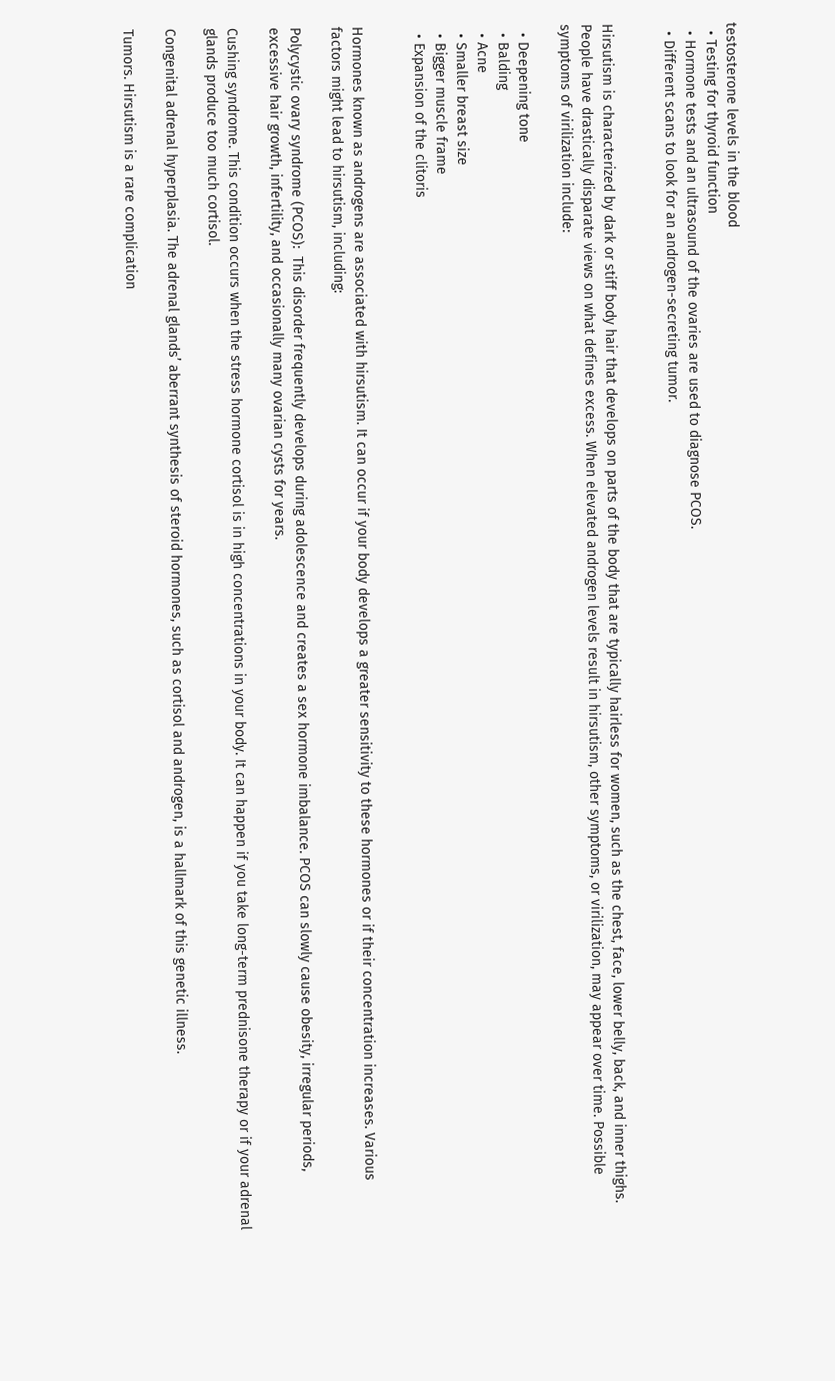testosterone levels in the blood
  • Testing for thyroid function
  • Hormone tests and an ultrasound of the ovaries are used to diagnose PCOS.
  • Different scans to look for an androgen-secreting tumor.


Hirsutism is characterized by dark or stiff body hair that develops on parts of the body that are typically hairless for women, such as the chest, face, lower belly, back, and inner thighs. People have drastically disparate views on what defines excess. When elevated androgen levels result in hirsutism, other symptoms, or virilization, may appear over time. Possible symptoms of virilization include:

  • Deepening tone
  • Balding
  • Acne
  • Smaller breast size
  • Bigger muscle frame
  • Expansion of the clitoris


Hormones known as androgens are associated with hirsutism. It can occur if your body develops a greater sensitivity to these hormones or if their concentration increases. Various factors might lead to hirsutism, including:

Polycystic ovary syndrome (PCOS):  This disorder frequently develops during adolescence and creates a sex hormone imbalance. PCOS can slowly cause obesity, irregular periods, excessive hair growth, infertility, and occasionally many ovarian cysts for years.

Cushing syndrome. This condition occurs when the stress hormone cortisol is in high concentrations in your body. It can happen if you take long-term prednisone therapy or if your adrenal glands produce too much cortisol.

Congenital adrenal hyperplasia. The adrenal glands’ aberrant synthesis of steroid hormones, such as cortisol and androgen, is a hallmark of this genetic illness.

Tumors. Hirsutism is a rare complication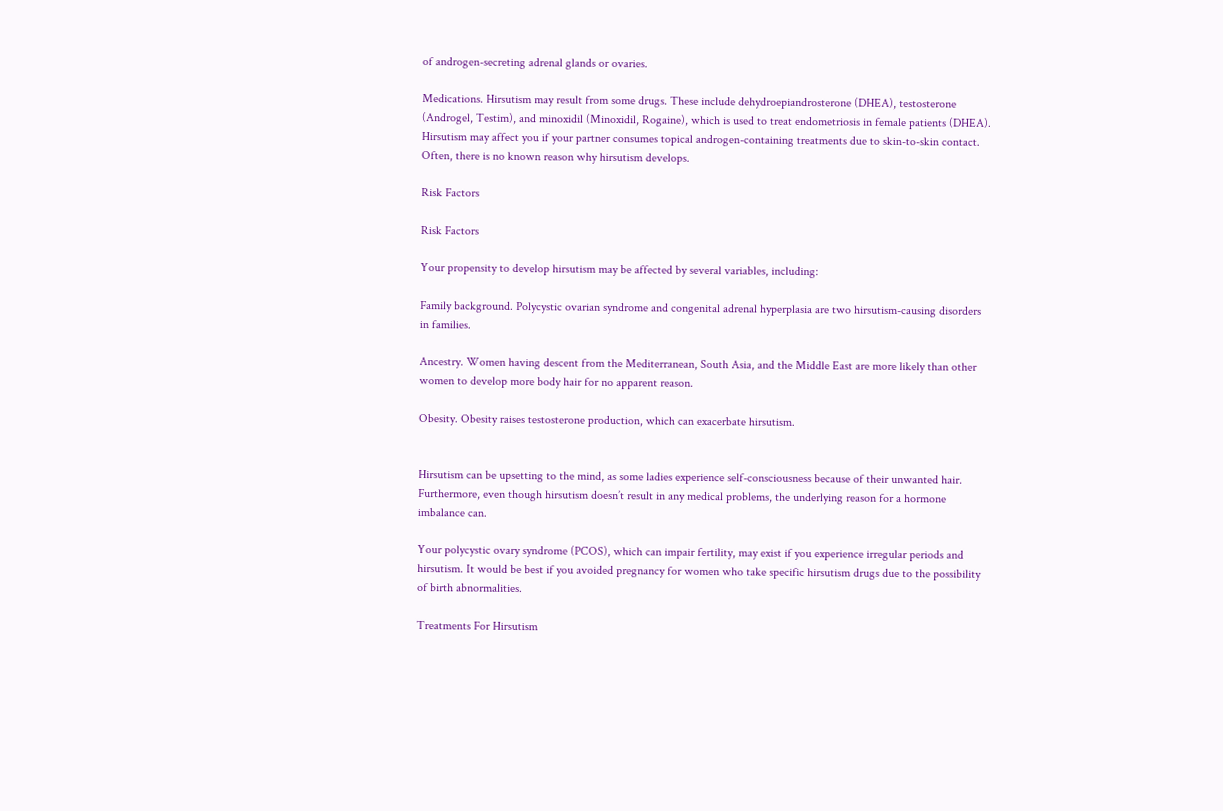of androgen-secreting adrenal glands or ovaries.

Medications. Hirsutism may result from some drugs. These include dehydroepiandrosterone (DHEA), testosterone (Androgel, Testim), and minoxidil (Minoxidil, Rogaine), which is used to treat endometriosis in female patients (DHEA). Hirsutism may affect you if your partner consumes topical androgen-containing treatments due to skin-to-skin contact. Often, there is no known reason why hirsutism develops.

Risk Factors

Risk Factors

Your propensity to develop hirsutism may be affected by several variables, including:

Family background. Polycystic ovarian syndrome and congenital adrenal hyperplasia are two hirsutism-causing disorders in families.

Ancestry. Women having descent from the Mediterranean, South Asia, and the Middle East are more likely than other women to develop more body hair for no apparent reason.

Obesity. Obesity raises testosterone production, which can exacerbate hirsutism.


Hirsutism can be upsetting to the mind, as some ladies experience self-consciousness because of their unwanted hair.  Furthermore, even though hirsutism doesn’t result in any medical problems, the underlying reason for a hormone imbalance can.

Your polycystic ovary syndrome (PCOS), which can impair fertility, may exist if you experience irregular periods and hirsutism. It would be best if you avoided pregnancy for women who take specific hirsutism drugs due to the possibility of birth abnormalities.

Treatments For Hirsutism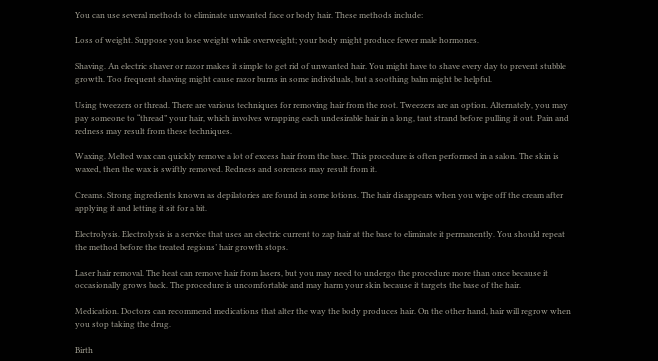You can use several methods to eliminate unwanted face or body hair. These methods include:

Loss of weight. Suppose you lose weight while overweight; your body might produce fewer male hormones.

Shaving. An electric shaver or razor makes it simple to get rid of unwanted hair. You might have to shave every day to prevent stubble growth. Too frequent shaving might cause razor burns in some individuals, but a soothing balm might be helpful.

Using tweezers or thread. There are various techniques for removing hair from the root. Tweezers are an option. Alternately, you may pay someone to “thread” your hair, which involves wrapping each undesirable hair in a long, taut strand before pulling it out. Pain and redness may result from these techniques.

Waxing. Melted wax can quickly remove a lot of excess hair from the base. This procedure is often performed in a salon. The skin is waxed, then the wax is swiftly removed. Redness and soreness may result from it.

Creams. Strong ingredients known as depilatories are found in some lotions. The hair disappears when you wipe off the cream after applying it and letting it sit for a bit.

Electrolysis. Electrolysis is a service that uses an electric current to zap hair at the base to eliminate it permanently. You should repeat the method before the treated regions’ hair growth stops.

Laser hair removal. The heat can remove hair from lasers, but you may need to undergo the procedure more than once because it occasionally grows back. The procedure is uncomfortable and may harm your skin because it targets the base of the hair.

Medication. Doctors can recommend medications that alter the way the body produces hair. On the other hand, hair will regrow when you stop taking the drug.

Birth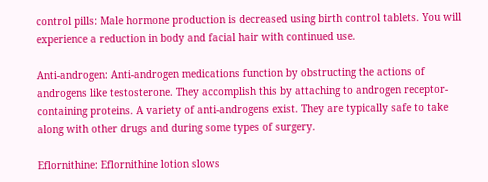control pills: Male hormone production is decreased using birth control tablets. You will experience a reduction in body and facial hair with continued use.

Anti-androgen: Anti-androgen medications function by obstructing the actions of androgens like testosterone. They accomplish this by attaching to androgen receptor-containing proteins. A variety of anti-androgens exist. They are typically safe to take along with other drugs and during some types of surgery.

Eflornithine: Eflornithine lotion slows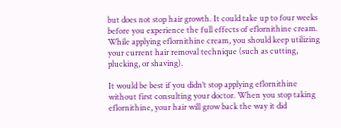but does not stop hair growth. It could take up to four weeks before you experience the full effects of eflornithine cream. While applying eflornithine cream, you should keep utilizing your current hair removal technique (such as cutting, plucking, or shaving).

It would be best if you didn’t stop applying eflornithine without first consulting your doctor. When you stop taking eflornithine, your hair will grow back the way it did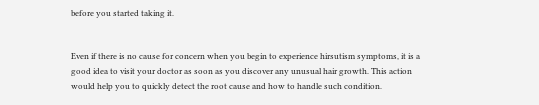before you started taking it.


Even if there is no cause for concern when you begin to experience hirsutism symptoms, it is a good idea to visit your doctor as soon as you discover any unusual hair growth. This action would help you to quickly detect the root cause and how to handle such condition.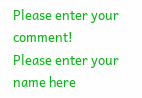Please enter your comment!
Please enter your name here